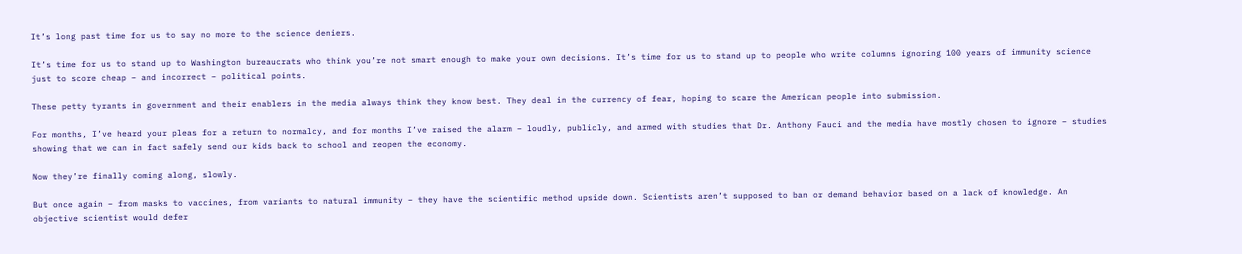It’s long past time for us to say no more to the science deniers.

It’s time for us to stand up to Washington bureaucrats who think you’re not smart enough to make your own decisions. It’s time for us to stand up to people who write columns ignoring 100 years of immunity science just to score cheap – and incorrect – political points.

These petty tyrants in government and their enablers in the media always think they know best. They deal in the currency of fear, hoping to scare the American people into submission.

For months, I’ve heard your pleas for a return to normalcy, and for months I’ve raised the alarm – loudly, publicly, and armed with studies that Dr. Anthony Fauci and the media have mostly chosen to ignore – studies showing that we can in fact safely send our kids back to school and reopen the economy.

Now they’re finally coming along, slowly.

But once again – from masks to vaccines, from variants to natural immunity – they have the scientific method upside down. Scientists aren’t supposed to ban or demand behavior based on a lack of knowledge. An objective scientist would defer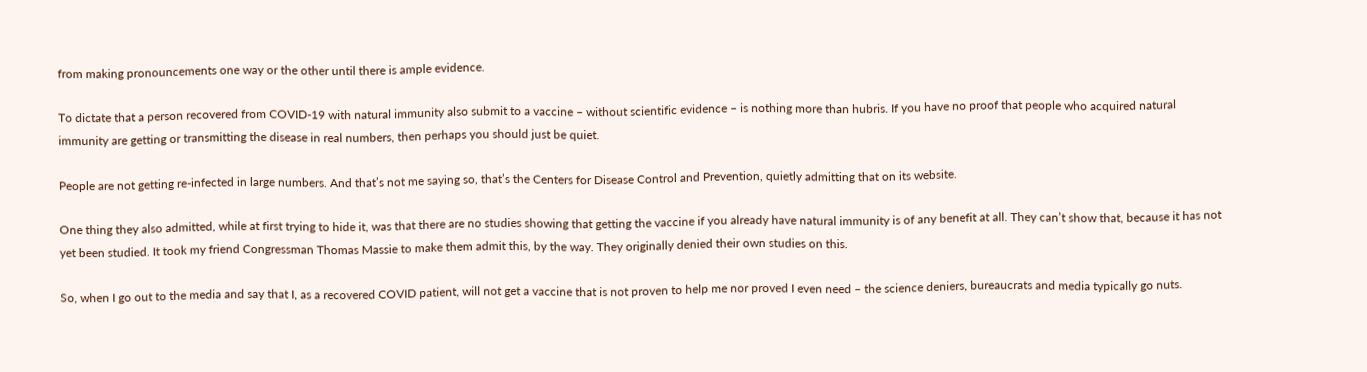from making pronouncements one way or the other until there is ample evidence.

To dictate that a person recovered from COVID-19 with natural immunity also submit to a vaccine – without scientific evidence – is nothing more than hubris. If you have no proof that people who acquired natural immunity are getting or transmitting the disease in real numbers, then perhaps you should just be quiet.

People are not getting re-infected in large numbers. And that’s not me saying so, that’s the Centers for Disease Control and Prevention, quietly admitting that on its website.

One thing they also admitted, while at first trying to hide it, was that there are no studies showing that getting the vaccine if you already have natural immunity is of any benefit at all. They can’t show that, because it has not yet been studied. It took my friend Congressman Thomas Massie to make them admit this, by the way. They originally denied their own studies on this.

So, when I go out to the media and say that I, as a recovered COVID patient, will not get a vaccine that is not proven to help me nor proved I even need – the science deniers, bureaucrats and media typically go nuts.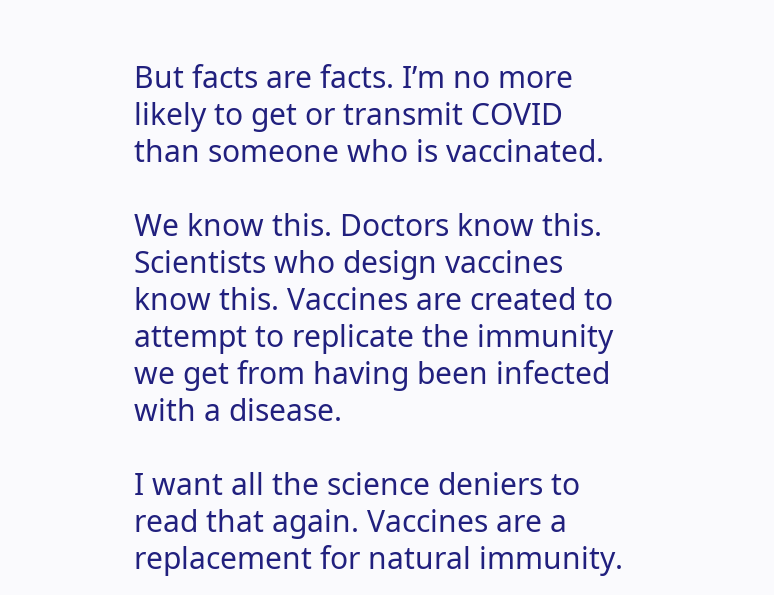But facts are facts. I’m no more likely to get or transmit COVID than someone who is vaccinated.

We know this. Doctors know this. Scientists who design vaccines know this. Vaccines are created to attempt to replicate the immunity we get from having been infected with a disease.

I want all the science deniers to read that again. Vaccines are a replacement for natural immunity.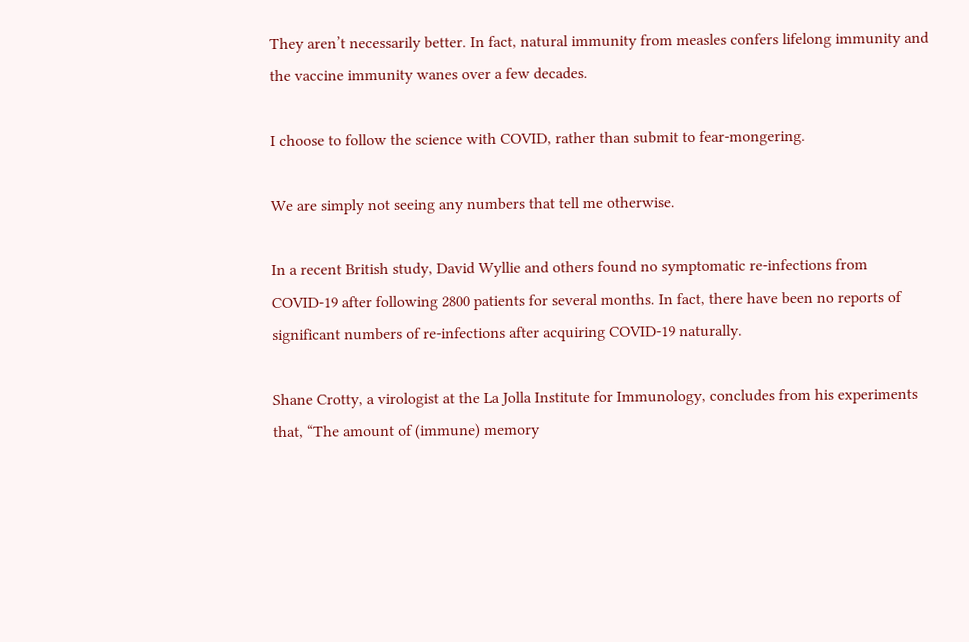They aren’t necessarily better. In fact, natural immunity from measles confers lifelong immunity and the vaccine immunity wanes over a few decades.

I choose to follow the science with COVID, rather than submit to fear-mongering.

We are simply not seeing any numbers that tell me otherwise.

In a recent British study, David Wyllie and others found no symptomatic re-infections from COVID-19 after following 2800 patients for several months. In fact, there have been no reports of significant numbers of re-infections after acquiring COVID-19 naturally.

Shane Crotty, a virologist at the La Jolla Institute for Immunology, concludes from his experiments that, “The amount of (immune) memory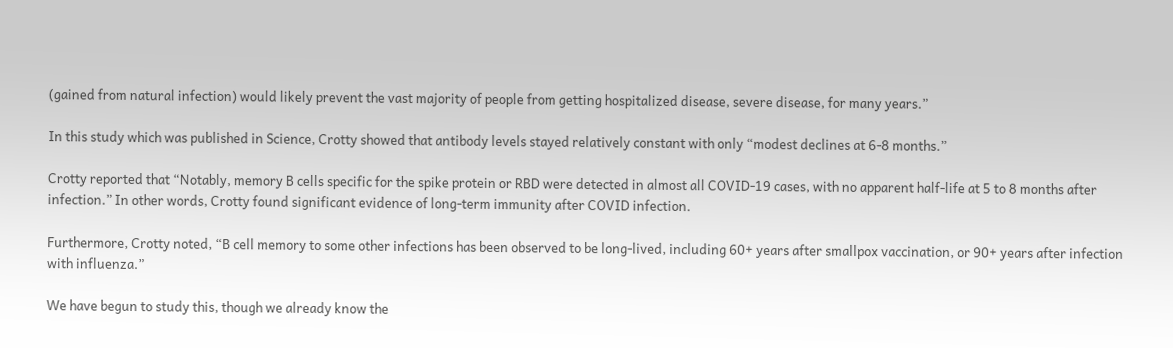(gained from natural infection) would likely prevent the vast majority of people from getting hospitalized disease, severe disease, for many years.”

In this study which was published in Science, Crotty showed that antibody levels stayed relatively constant with only “modest declines at 6-8 months.”

Crotty reported that “Notably, memory B cells specific for the spike protein or RBD were detected in almost all COVID-19 cases, with no apparent half-life at 5 to 8 months after infection.” In other words, Crotty found significant evidence of long-term immunity after COVID infection.

Furthermore, Crotty noted, “B cell memory to some other infections has been observed to be long-lived, including 60+ years after smallpox vaccination, or 90+ years after infection with influenza.”

We have begun to study this, though we already know the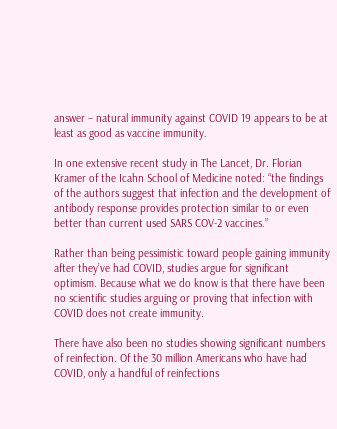answer – natural immunity against COVID 19 appears to be at least as good as vaccine immunity.

In one extensive recent study in The Lancet, Dr. Florian Kramer of the Icahn School of Medicine noted: “the findings of the authors suggest that infection and the development of antibody response provides protection similar to or even better than current used SARS COV-2 vaccines.”

Rather than being pessimistic toward people gaining immunity after they’ve had COVID, studies argue for significant optimism. Because what we do know is that there have been no scientific studies arguing or proving that infection with COVID does not create immunity.

There have also been no studies showing significant numbers of reinfection. Of the 30 million Americans who have had COVID, only a handful of reinfections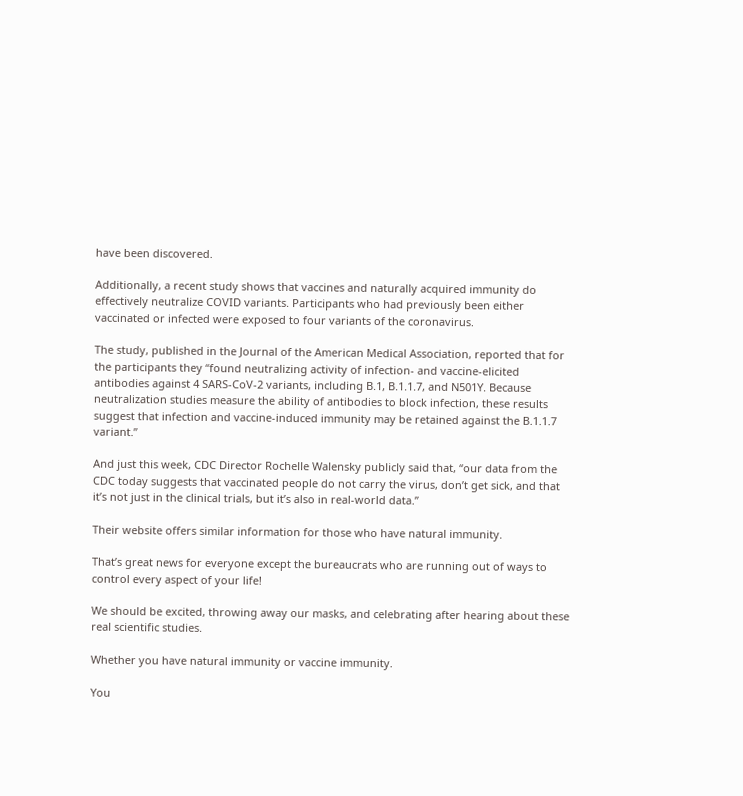have been discovered.

Additionally, a recent study shows that vaccines and naturally acquired immunity do effectively neutralize COVID variants. Participants who had previously been either vaccinated or infected were exposed to four variants of the coronavirus.

The study, published in the Journal of the American Medical Association, reported that for the participants they “found neutralizing activity of infection- and vaccine-elicited antibodies against 4 SARS-CoV-2 variants, including B.1, B.1.1.7, and N501Y. Because neutralization studies measure the ability of antibodies to block infection, these results suggest that infection and vaccine-induced immunity may be retained against the B.1.1.7 variant.”

And just this week, CDC Director Rochelle Walensky publicly said that, “our data from the CDC today suggests that vaccinated people do not carry the virus, don’t get sick, and that it’s not just in the clinical trials, but it’s also in real-world data.”

Their website offers similar information for those who have natural immunity.

That’s great news for everyone except the bureaucrats who are running out of ways to control every aspect of your life!

We should be excited, throwing away our masks, and celebrating after hearing about these real scientific studies.

Whether you have natural immunity or vaccine immunity.

You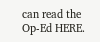can read the Op-Ed HERE.